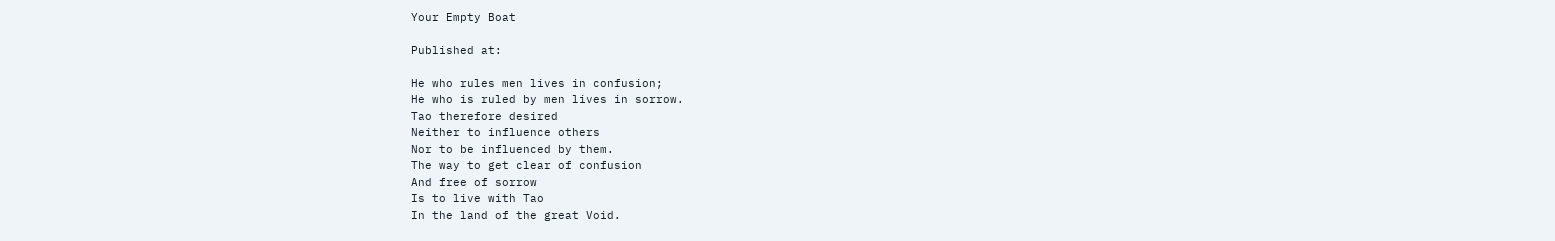Your Empty Boat

Published at:

He who rules men lives in confusion;
He who is ruled by men lives in sorrow.
Tao therefore desired
Neither to influence others
Nor to be influenced by them.
The way to get clear of confusion
And free of sorrow
Is to live with Tao
In the land of the great Void.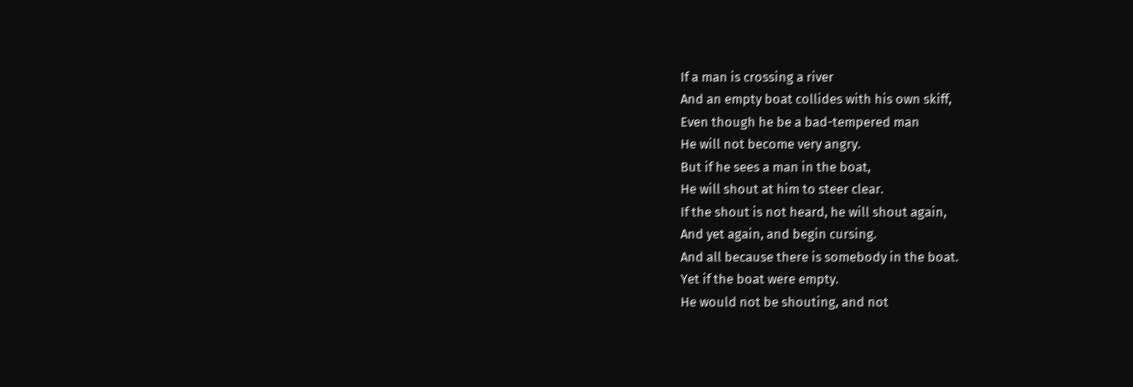If a man is crossing a river
And an empty boat collides with his own skiff,
Even though he be a bad-tempered man
He will not become very angry.
But if he sees a man in the boat,
He will shout at him to steer clear.
If the shout is not heard, he will shout again,
And yet again, and begin cursing.
And all because there is somebody in the boat.
Yet if the boat were empty.
He would not be shouting, and not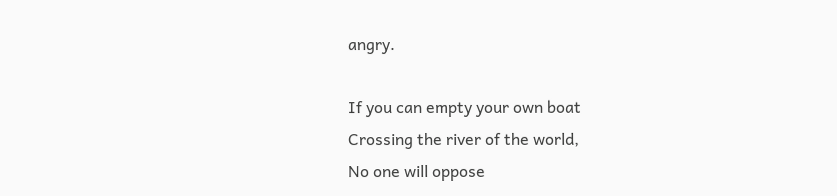angry.

If you can empty your own boat
Crossing the river of the world,
No one will oppose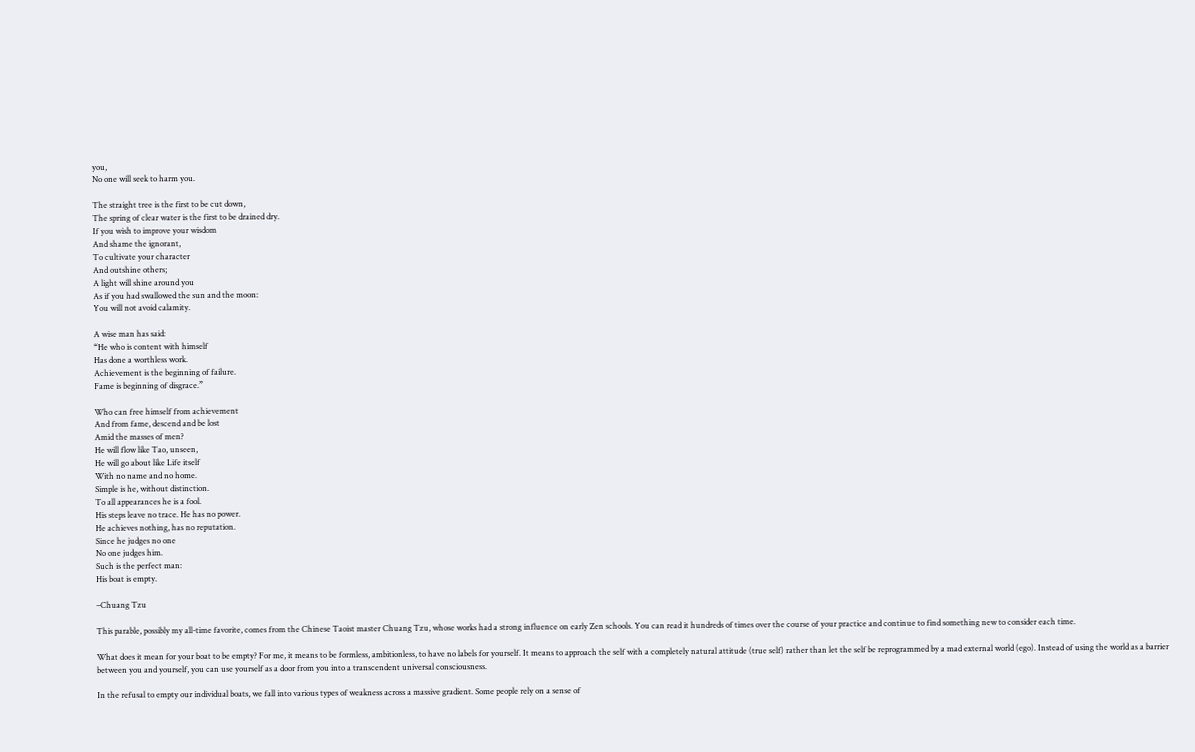you,
No one will seek to harm you.

The straight tree is the first to be cut down,
The spring of clear water is the first to be drained dry.
If you wish to improve your wisdom
And shame the ignorant,
To cultivate your character
And outshine others;
A light will shine around you
As if you had swallowed the sun and the moon:
You will not avoid calamity.

A wise man has said:
“He who is content with himself
Has done a worthless work.
Achievement is the beginning of failure.
Fame is beginning of disgrace.”

Who can free himself from achievement
And from fame, descend and be lost
Amid the masses of men?
He will flow like Tao, unseen,
He will go about like Life itself
With no name and no home.
Simple is he, without distinction.
To all appearances he is a fool.
His steps leave no trace. He has no power.
He achieves nothing, has no reputation.
Since he judges no one
No one judges him.
Such is the perfect man:
His boat is empty.

–Chuang Tzu

This parable, possibly my all-time favorite, comes from the Chinese Taoist master Chuang Tzu, whose works had a strong influence on early Zen schools. You can read it hundreds of times over the course of your practice and continue to find something new to consider each time.

What does it mean for your boat to be empty? For me, it means to be formless, ambitionless, to have no labels for yourself. It means to approach the self with a completely natural attitude (true self) rather than let the self be reprogrammed by a mad external world (ego). Instead of using the world as a barrier between you and yourself, you can use yourself as a door from you into a transcendent universal consciousness.

In the refusal to empty our individual boats, we fall into various types of weakness across a massive gradient. Some people rely on a sense of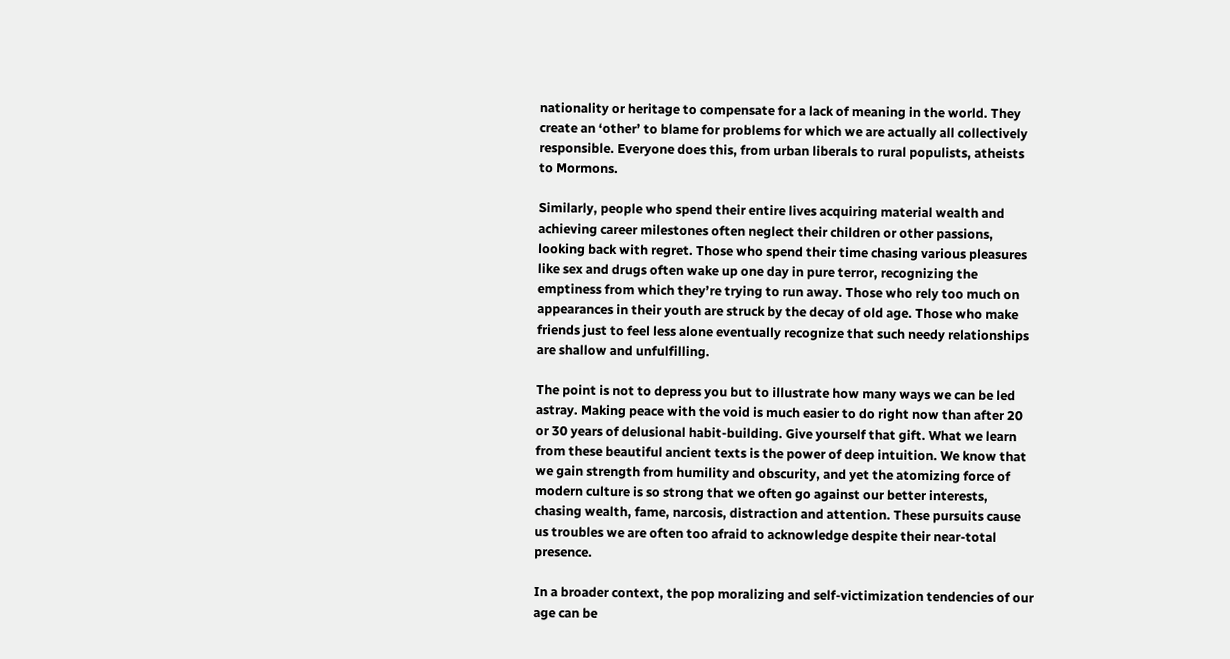nationality or heritage to compensate for a lack of meaning in the world. They create an ‘other’ to blame for problems for which we are actually all collectively responsible. Everyone does this, from urban liberals to rural populists, atheists to Mormons.

Similarly, people who spend their entire lives acquiring material wealth and achieving career milestones often neglect their children or other passions, looking back with regret. Those who spend their time chasing various pleasures like sex and drugs often wake up one day in pure terror, recognizing the emptiness from which they’re trying to run away. Those who rely too much on appearances in their youth are struck by the decay of old age. Those who make friends just to feel less alone eventually recognize that such needy relationships are shallow and unfulfilling.

The point is not to depress you but to illustrate how many ways we can be led astray. Making peace with the void is much easier to do right now than after 20 or 30 years of delusional habit-building. Give yourself that gift. What we learn from these beautiful ancient texts is the power of deep intuition. We know that we gain strength from humility and obscurity, and yet the atomizing force of modern culture is so strong that we often go against our better interests, chasing wealth, fame, narcosis, distraction and attention. These pursuits cause us troubles we are often too afraid to acknowledge despite their near-total presence.

In a broader context, the pop moralizing and self-victimization tendencies of our age can be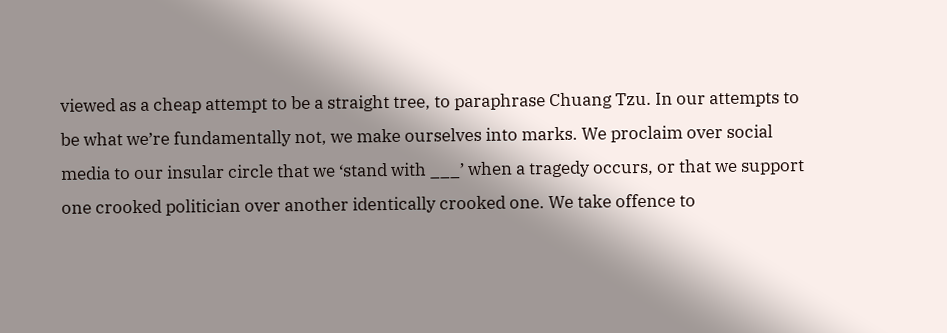viewed as a cheap attempt to be a straight tree, to paraphrase Chuang Tzu. In our attempts to be what we’re fundamentally not, we make ourselves into marks. We proclaim over social media to our insular circle that we ‘stand with ___’ when a tragedy occurs, or that we support one crooked politician over another identically crooked one. We take offence to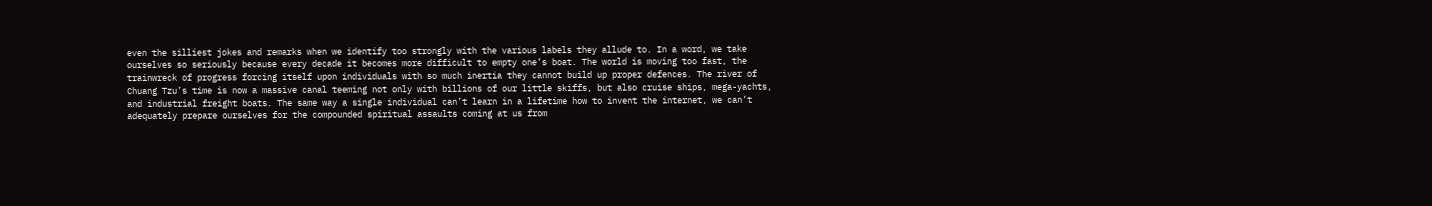even the silliest jokes and remarks when we identify too strongly with the various labels they allude to. In a word, we take ourselves so seriously because every decade it becomes more difficult to empty one’s boat. The world is moving too fast, the trainwreck of progress forcing itself upon individuals with so much inertia they cannot build up proper defences. The river of Chuang Tzu’s time is now a massive canal teeming not only with billions of our little skiffs, but also cruise ships, mega-yachts, and industrial freight boats. The same way a single individual can’t learn in a lifetime how to invent the internet, we can’t adequately prepare ourselves for the compounded spiritual assaults coming at us from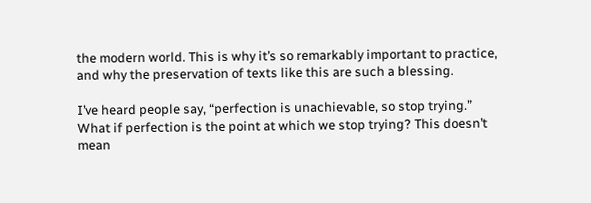the modern world. This is why it’s so remarkably important to practice, and why the preservation of texts like this are such a blessing.

I’ve heard people say, “perfection is unachievable, so stop trying.” What if perfection is the point at which we stop trying? This doesn’t mean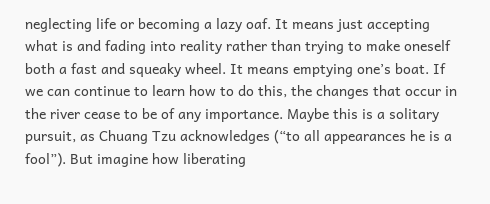neglecting life or becoming a lazy oaf. It means just accepting what is and fading into reality rather than trying to make oneself both a fast and squeaky wheel. It means emptying one’s boat. If we can continue to learn how to do this, the changes that occur in the river cease to be of any importance. Maybe this is a solitary pursuit, as Chuang Tzu acknowledges (“to all appearances he is a fool”). But imagine how liberating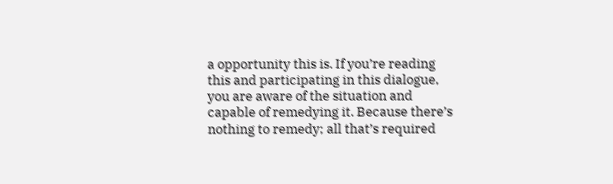a opportunity this is. If you’re reading this and participating in this dialogue, you are aware of the situation and capable of remedying it. Because there’s nothing to remedy; all that’s required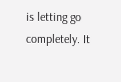is letting go completely. It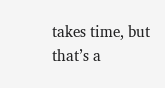takes time, but that’s a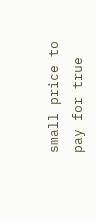small price to pay for true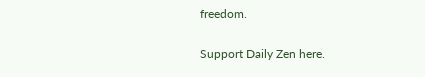freedom.

Support Daily Zen here.